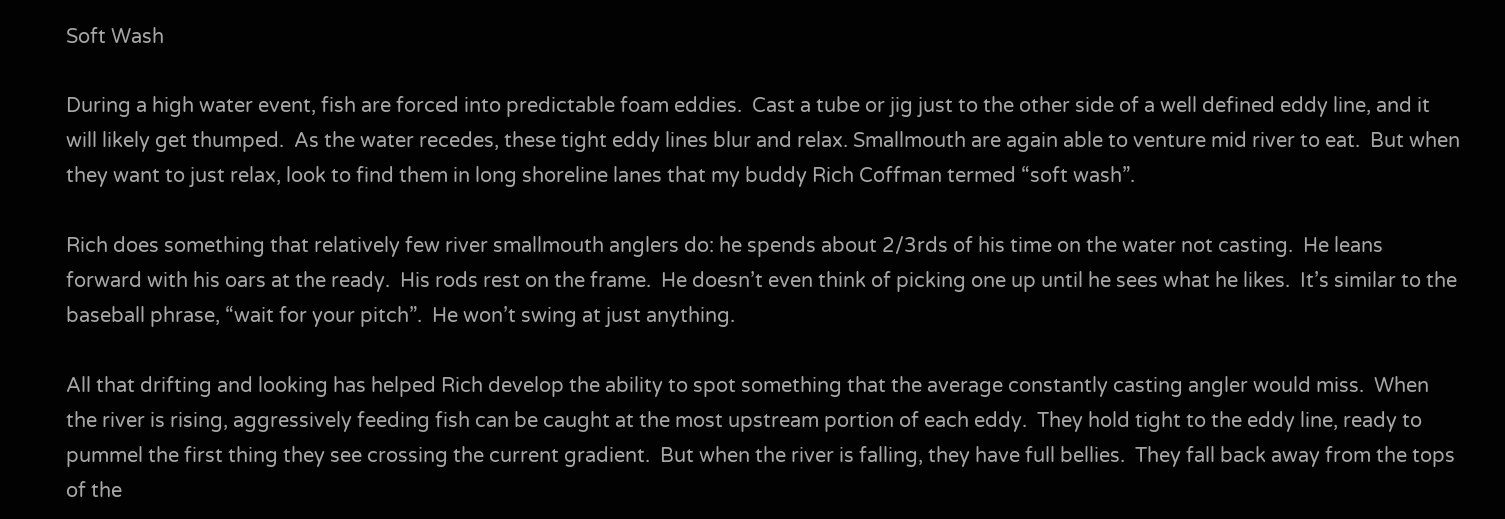Soft Wash

During a high water event, fish are forced into predictable foam eddies.  Cast a tube or jig just to the other side of a well defined eddy line, and it will likely get thumped.  As the water recedes, these tight eddy lines blur and relax. Smallmouth are again able to venture mid river to eat.  But when they want to just relax, look to find them in long shoreline lanes that my buddy Rich Coffman termed “soft wash”.

Rich does something that relatively few river smallmouth anglers do: he spends about 2/3rds of his time on the water not casting.  He leans forward with his oars at the ready.  His rods rest on the frame.  He doesn’t even think of picking one up until he sees what he likes.  It’s similar to the baseball phrase, “wait for your pitch”.  He won’t swing at just anything.

All that drifting and looking has helped Rich develop the ability to spot something that the average constantly casting angler would miss.  When the river is rising, aggressively feeding fish can be caught at the most upstream portion of each eddy.  They hold tight to the eddy line, ready to pummel the first thing they see crossing the current gradient.  But when the river is falling, they have full bellies.  They fall back away from the tops of the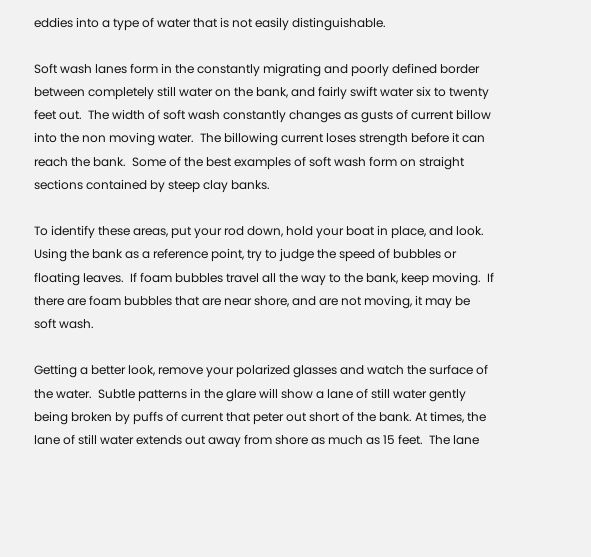eddies into a type of water that is not easily distinguishable.

Soft wash lanes form in the constantly migrating and poorly defined border between completely still water on the bank, and fairly swift water six to twenty feet out.  The width of soft wash constantly changes as gusts of current billow into the non moving water.  The billowing current loses strength before it can reach the bank.  Some of the best examples of soft wash form on straight sections contained by steep clay banks.

To identify these areas, put your rod down, hold your boat in place, and look.  Using the bank as a reference point, try to judge the speed of bubbles or floating leaves.  If foam bubbles travel all the way to the bank, keep moving.  If there are foam bubbles that are near shore, and are not moving, it may be soft wash.

Getting a better look, remove your polarized glasses and watch the surface of the water.  Subtle patterns in the glare will show a lane of still water gently being broken by puffs of current that peter out short of the bank. At times, the lane of still water extends out away from shore as much as 15 feet.  The lane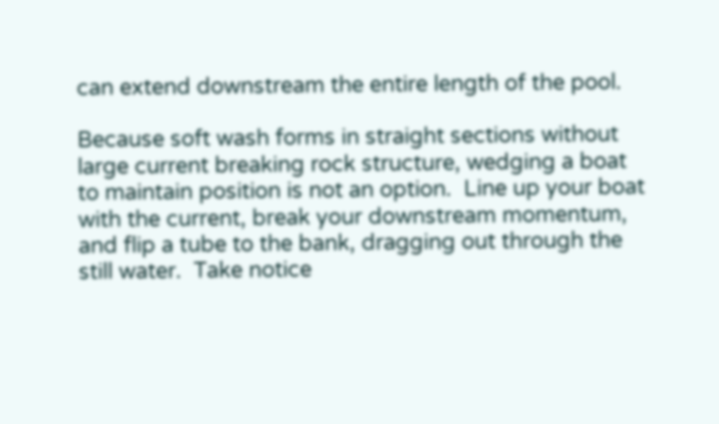can extend downstream the entire length of the pool.

Because soft wash forms in straight sections without large current breaking rock structure, wedging a boat to maintain position is not an option.  Line up your boat with the current, break your downstream momentum, and flip a tube to the bank, dragging out through the still water.  Take notice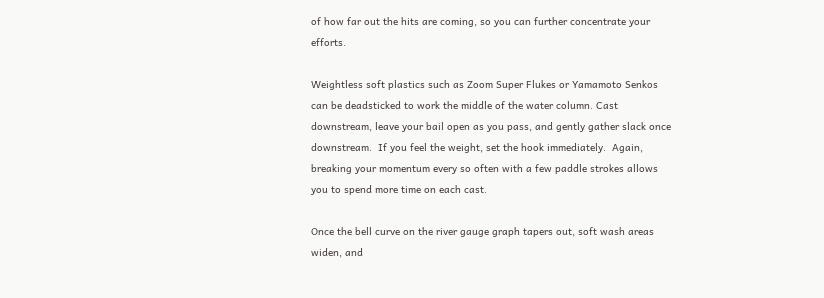of how far out the hits are coming, so you can further concentrate your efforts.

Weightless soft plastics such as Zoom Super Flukes or Yamamoto Senkos can be deadsticked to work the middle of the water column. Cast downstream, leave your bail open as you pass, and gently gather slack once downstream.  If you feel the weight, set the hook immediately.  Again, breaking your momentum every so often with a few paddle strokes allows you to spend more time on each cast.

Once the bell curve on the river gauge graph tapers out, soft wash areas widen, and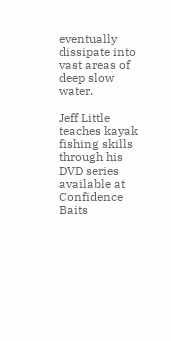eventually dissipate into vast areas of deep slow water.

Jeff Little teaches kayak fishing skills through his DVD series available at Confidence Baits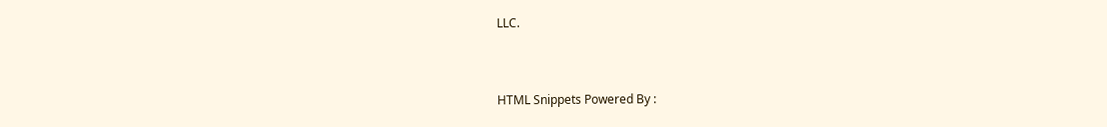LLC.


HTML Snippets Powered By :